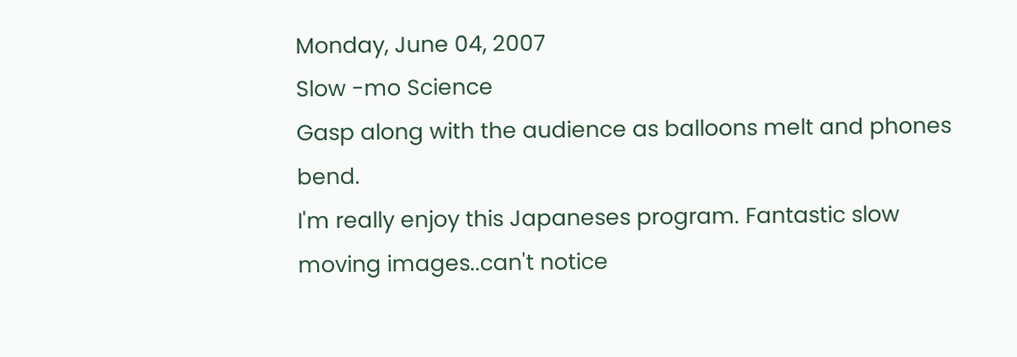Monday, June 04, 2007
Slow -mo Science
Gasp along with the audience as balloons melt and phones bend.
I'm really enjoy this Japaneses program. Fantastic slow moving images..can't notice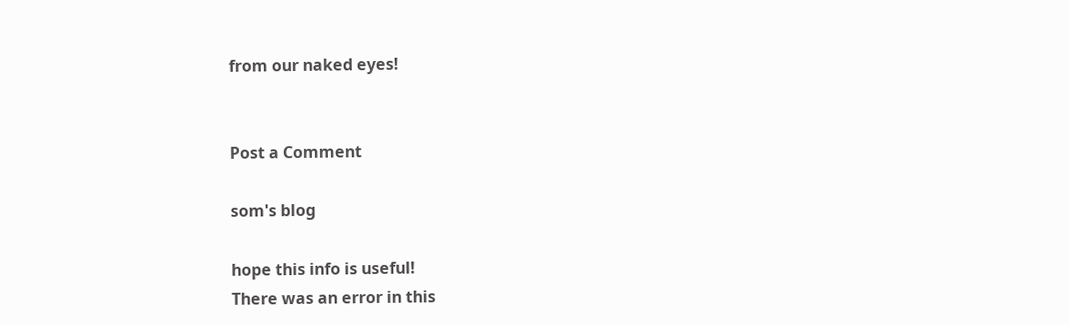from our naked eyes!


Post a Comment

som's blog

hope this info is useful!
There was an error in this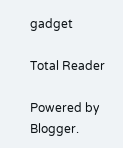gadget

Total Reader

Powered by Blogger.